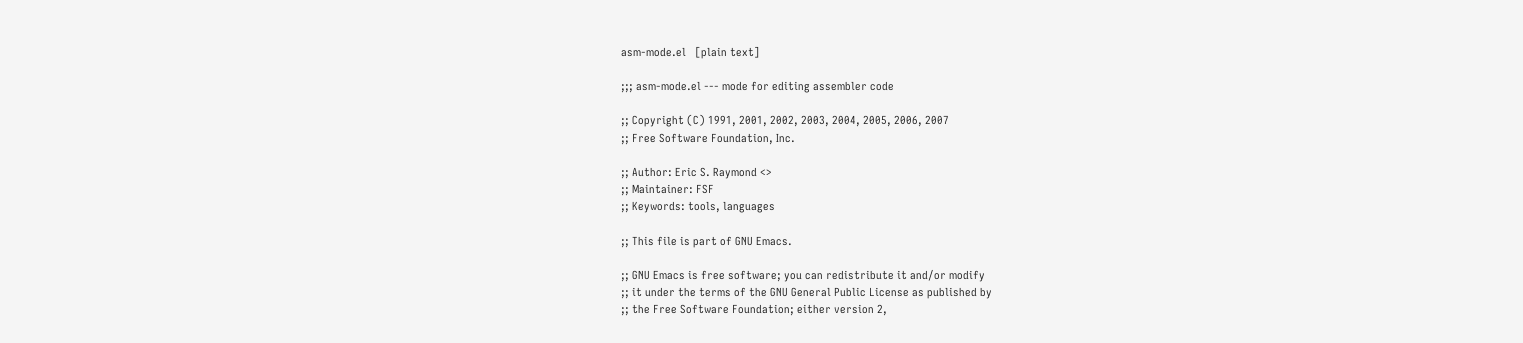asm-mode.el   [plain text]

;;; asm-mode.el --- mode for editing assembler code

;; Copyright (C) 1991, 2001, 2002, 2003, 2004, 2005, 2006, 2007
;; Free Software Foundation, Inc.

;; Author: Eric S. Raymond <>
;; Maintainer: FSF
;; Keywords: tools, languages

;; This file is part of GNU Emacs.

;; GNU Emacs is free software; you can redistribute it and/or modify
;; it under the terms of the GNU General Public License as published by
;; the Free Software Foundation; either version 2,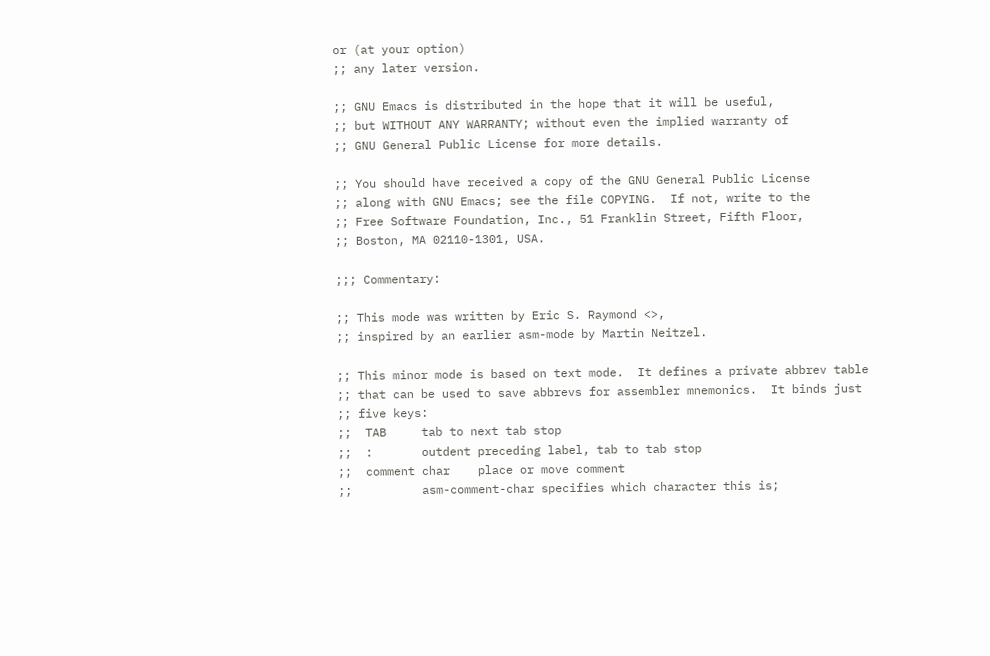or (at your option)
;; any later version.

;; GNU Emacs is distributed in the hope that it will be useful,
;; but WITHOUT ANY WARRANTY; without even the implied warranty of
;; GNU General Public License for more details.

;; You should have received a copy of the GNU General Public License
;; along with GNU Emacs; see the file COPYING.  If not, write to the
;; Free Software Foundation, Inc., 51 Franklin Street, Fifth Floor,
;; Boston, MA 02110-1301, USA.

;;; Commentary:

;; This mode was written by Eric S. Raymond <>,
;; inspired by an earlier asm-mode by Martin Neitzel.

;; This minor mode is based on text mode.  It defines a private abbrev table
;; that can be used to save abbrevs for assembler mnemonics.  It binds just
;; five keys:
;;  TAB     tab to next tab stop
;;  :       outdent preceding label, tab to tab stop
;;  comment char    place or move comment
;;          asm-comment-char specifies which character this is;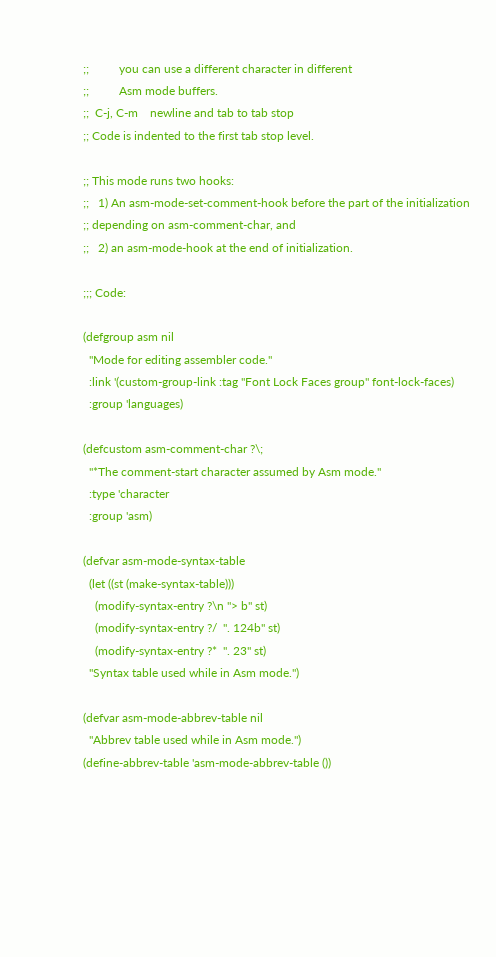;;          you can use a different character in different
;;          Asm mode buffers.
;;  C-j, C-m    newline and tab to tab stop
;; Code is indented to the first tab stop level.

;; This mode runs two hooks:
;;   1) An asm-mode-set-comment-hook before the part of the initialization
;; depending on asm-comment-char, and
;;   2) an asm-mode-hook at the end of initialization.

;;; Code:

(defgroup asm nil
  "Mode for editing assembler code."
  :link '(custom-group-link :tag "Font Lock Faces group" font-lock-faces)
  :group 'languages)

(defcustom asm-comment-char ?\;
  "*The comment-start character assumed by Asm mode."
  :type 'character
  :group 'asm)

(defvar asm-mode-syntax-table
  (let ((st (make-syntax-table)))
    (modify-syntax-entry ?\n "> b" st)
    (modify-syntax-entry ?/  ". 124b" st)
    (modify-syntax-entry ?*  ". 23" st)
  "Syntax table used while in Asm mode.")

(defvar asm-mode-abbrev-table nil
  "Abbrev table used while in Asm mode.")
(define-abbrev-table 'asm-mode-abbrev-table ())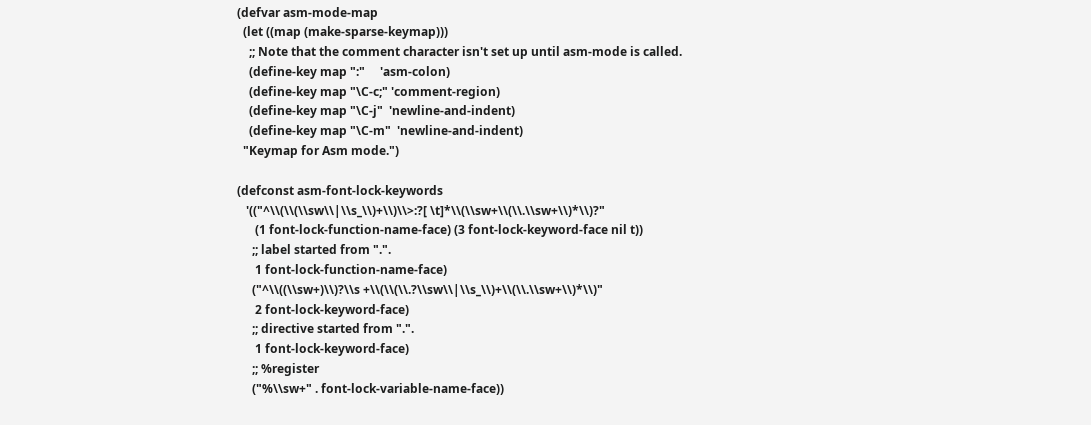(defvar asm-mode-map
  (let ((map (make-sparse-keymap)))
    ;; Note that the comment character isn't set up until asm-mode is called.
    (define-key map ":"     'asm-colon)
    (define-key map "\C-c;" 'comment-region)
    (define-key map "\C-j"  'newline-and-indent)
    (define-key map "\C-m"  'newline-and-indent)
  "Keymap for Asm mode.")

(defconst asm-font-lock-keywords
   '(("^\\(\\(\\sw\\|\\s_\\)+\\)\\>:?[ \t]*\\(\\sw+\\(\\.\\sw+\\)*\\)?"
      (1 font-lock-function-name-face) (3 font-lock-keyword-face nil t))
     ;; label started from ".".
      1 font-lock-function-name-face)
     ("^\\((\\sw+)\\)?\\s +\\(\\(\\.?\\sw\\|\\s_\\)+\\(\\.\\sw+\\)*\\)"
      2 font-lock-keyword-face)
     ;; directive started from ".".
      1 font-lock-keyword-face)
     ;; %register
     ("%\\sw+" . font-lock-variable-name-face))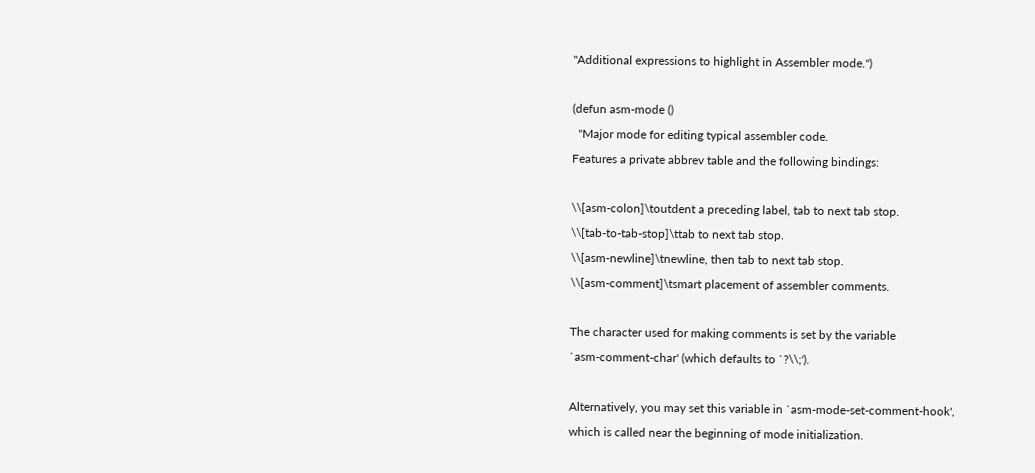"Additional expressions to highlight in Assembler mode.")

(defun asm-mode ()
  "Major mode for editing typical assembler code.
Features a private abbrev table and the following bindings:

\\[asm-colon]\toutdent a preceding label, tab to next tab stop.
\\[tab-to-tab-stop]\ttab to next tab stop.
\\[asm-newline]\tnewline, then tab to next tab stop.
\\[asm-comment]\tsmart placement of assembler comments.

The character used for making comments is set by the variable
`asm-comment-char' (which defaults to `?\\;').

Alternatively, you may set this variable in `asm-mode-set-comment-hook',
which is called near the beginning of mode initialization.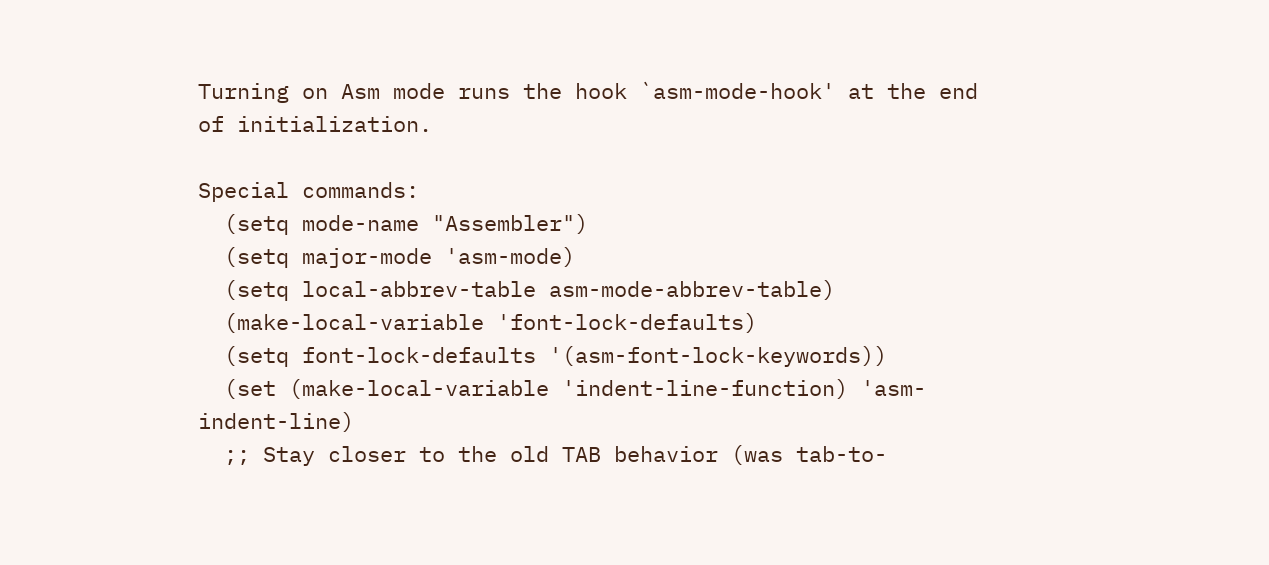Turning on Asm mode runs the hook `asm-mode-hook' at the end of initialization.

Special commands:
  (setq mode-name "Assembler")
  (setq major-mode 'asm-mode)
  (setq local-abbrev-table asm-mode-abbrev-table)
  (make-local-variable 'font-lock-defaults)
  (setq font-lock-defaults '(asm-font-lock-keywords))
  (set (make-local-variable 'indent-line-function) 'asm-indent-line)
  ;; Stay closer to the old TAB behavior (was tab-to-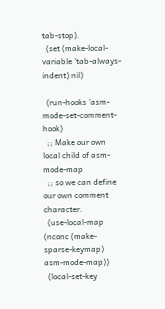tab-stop).
  (set (make-local-variable 'tab-always-indent) nil)

  (run-hooks 'asm-mode-set-comment-hook)
  ;; Make our own local child of asm-mode-map
  ;; so we can define our own comment character.
  (use-local-map (nconc (make-sparse-keymap) asm-mode-map))
  (local-set-key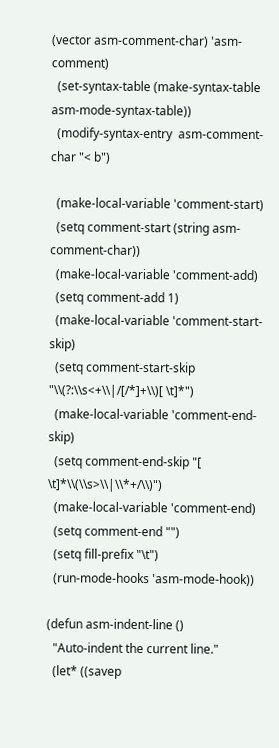(vector asm-comment-char) 'asm-comment)
  (set-syntax-table (make-syntax-table asm-mode-syntax-table))
  (modify-syntax-entry  asm-comment-char "< b")

  (make-local-variable 'comment-start)
  (setq comment-start (string asm-comment-char))
  (make-local-variable 'comment-add)
  (setq comment-add 1)
  (make-local-variable 'comment-start-skip)
  (setq comment-start-skip "\\(?:\\s<+\\|/[/*]+\\)[ \t]*")
  (make-local-variable 'comment-end-skip)
  (setq comment-end-skip "[ \t]*\\(\\s>\\|\\*+/\\)")
  (make-local-variable 'comment-end)
  (setq comment-end "")
  (setq fill-prefix "\t")
  (run-mode-hooks 'asm-mode-hook))

(defun asm-indent-line ()
  "Auto-indent the current line."
  (let* ((savep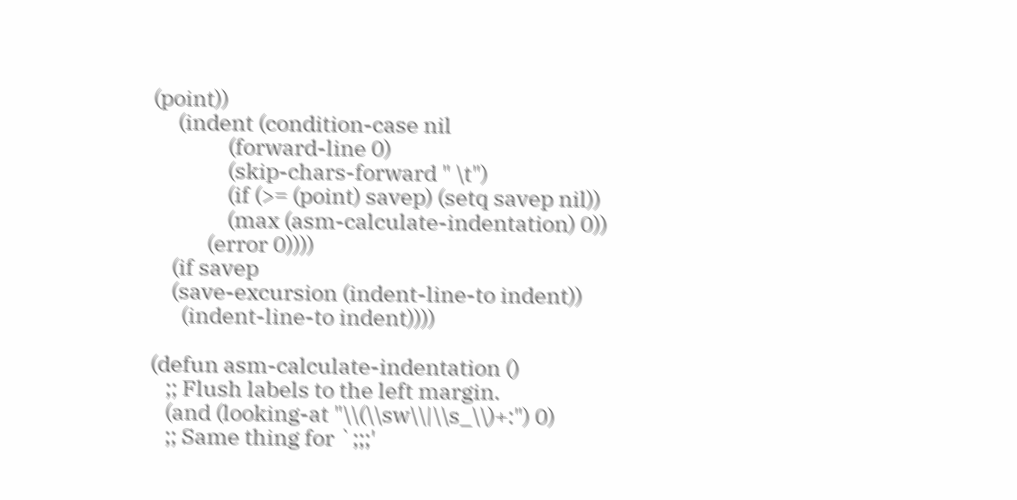(point))
     (indent (condition-case nil
               (forward-line 0)
               (skip-chars-forward " \t")
               (if (>= (point) savep) (setq savep nil))
               (max (asm-calculate-indentation) 0))
           (error 0))))
    (if savep
    (save-excursion (indent-line-to indent))
      (indent-line-to indent))))

(defun asm-calculate-indentation ()
   ;; Flush labels to the left margin.
   (and (looking-at "\\(\\sw\\|\\s_\\)+:") 0)
   ;; Same thing for `;;;'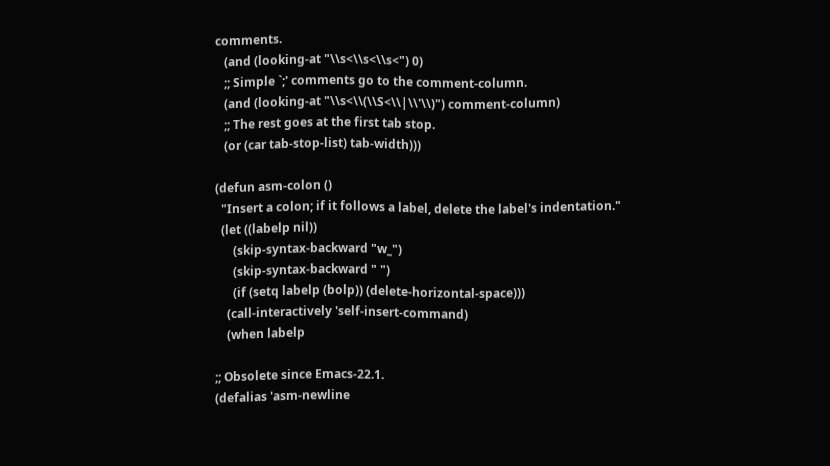comments.
   (and (looking-at "\\s<\\s<\\s<") 0)
   ;; Simple `;' comments go to the comment-column.
   (and (looking-at "\\s<\\(\\S<\\|\\'\\)") comment-column)
   ;; The rest goes at the first tab stop.
   (or (car tab-stop-list) tab-width)))

(defun asm-colon ()
  "Insert a colon; if it follows a label, delete the label's indentation."
  (let ((labelp nil))
      (skip-syntax-backward "w_")
      (skip-syntax-backward " ")
      (if (setq labelp (bolp)) (delete-horizontal-space)))
    (call-interactively 'self-insert-command)
    (when labelp

;; Obsolete since Emacs-22.1.
(defalias 'asm-newline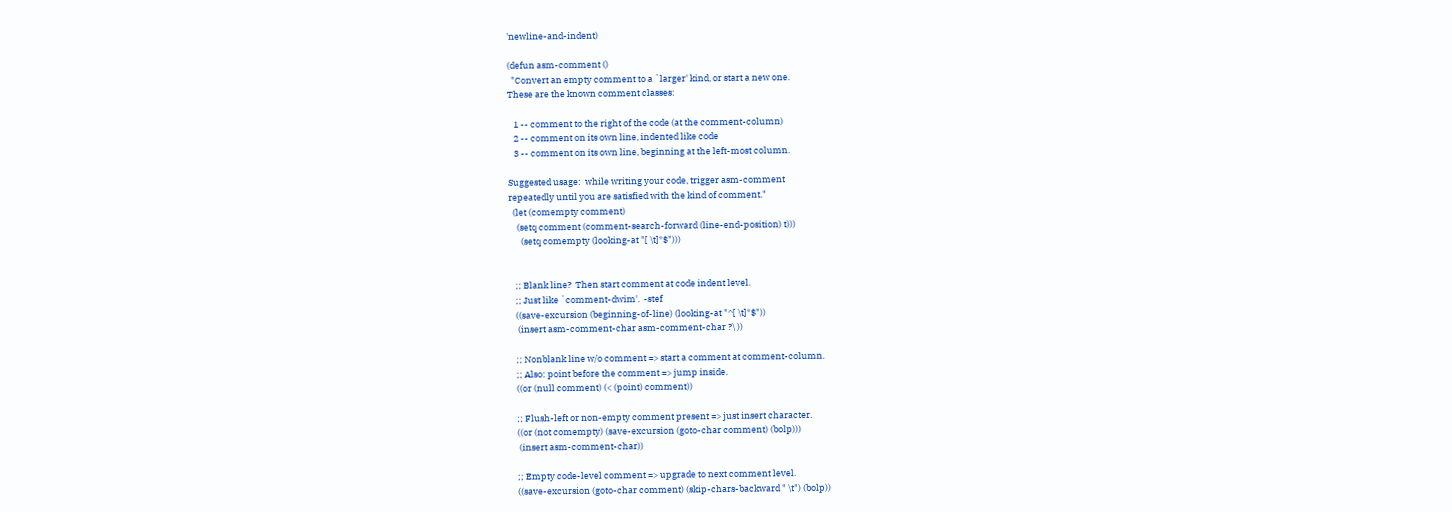'newline-and-indent)

(defun asm-comment ()
  "Convert an empty comment to a `larger' kind, or start a new one.
These are the known comment classes:

   1 -- comment to the right of the code (at the comment-column)
   2 -- comment on its own line, indented like code
   3 -- comment on its own line, beginning at the left-most column.

Suggested usage:  while writing your code, trigger asm-comment
repeatedly until you are satisfied with the kind of comment."
  (let (comempty comment)
    (setq comment (comment-search-forward (line-end-position) t)))
      (setq comempty (looking-at "[ \t]*$")))


   ;; Blank line?  Then start comment at code indent level.
   ;; Just like `comment-dwim'.  -stef
   ((save-excursion (beginning-of-line) (looking-at "^[ \t]*$"))
    (insert asm-comment-char asm-comment-char ?\ ))

   ;; Nonblank line w/o comment => start a comment at comment-column.
   ;; Also: point before the comment => jump inside.
   ((or (null comment) (< (point) comment))

   ;; Flush-left or non-empty comment present => just insert character.
   ((or (not comempty) (save-excursion (goto-char comment) (bolp)))
    (insert asm-comment-char))

   ;; Empty code-level comment => upgrade to next comment level.
   ((save-excursion (goto-char comment) (skip-chars-backward " \t") (bolp))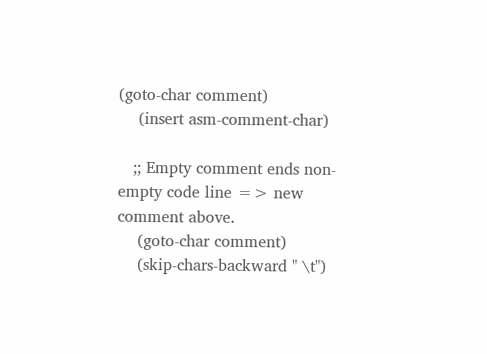(goto-char comment)
    (insert asm-comment-char)

   ;; Empty comment ends non-empty code line => new comment above.
    (goto-char comment)
    (skip-chars-backward " \t")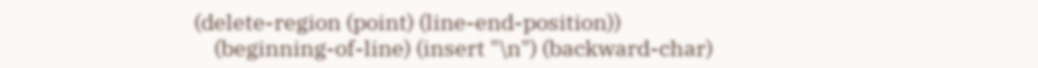(delete-region (point) (line-end-position))
    (beginning-of-line) (insert "\n") (backward-char)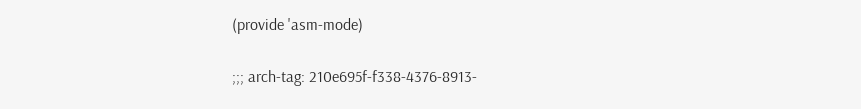(provide 'asm-mode)

;;; arch-tag: 210e695f-f338-4376-8913-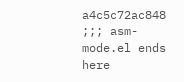a4c5c72ac848
;;; asm-mode.el ends here